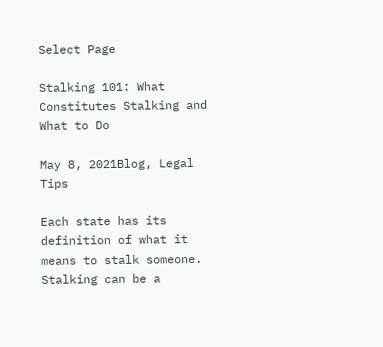Select Page

Stalking 101: What Constitutes Stalking and What to Do

May 8, 2021Blog, Legal Tips

Each state has its definition of what it means to stalk someone. Stalking can be a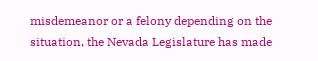misdemeanor or a felony depending on the situation, the Nevada Legislature has made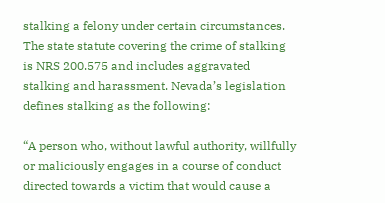stalking a felony under certain circumstances. The state statute covering the crime of stalking is NRS 200.575 and includes aggravated stalking and harassment. Nevada’s legislation defines stalking as the following:

“A person who, without lawful authority, willfully or maliciously engages in a course of conduct directed towards a victim that would cause a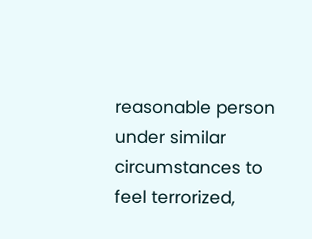reasonable person under similar circumstances to feel terrorized,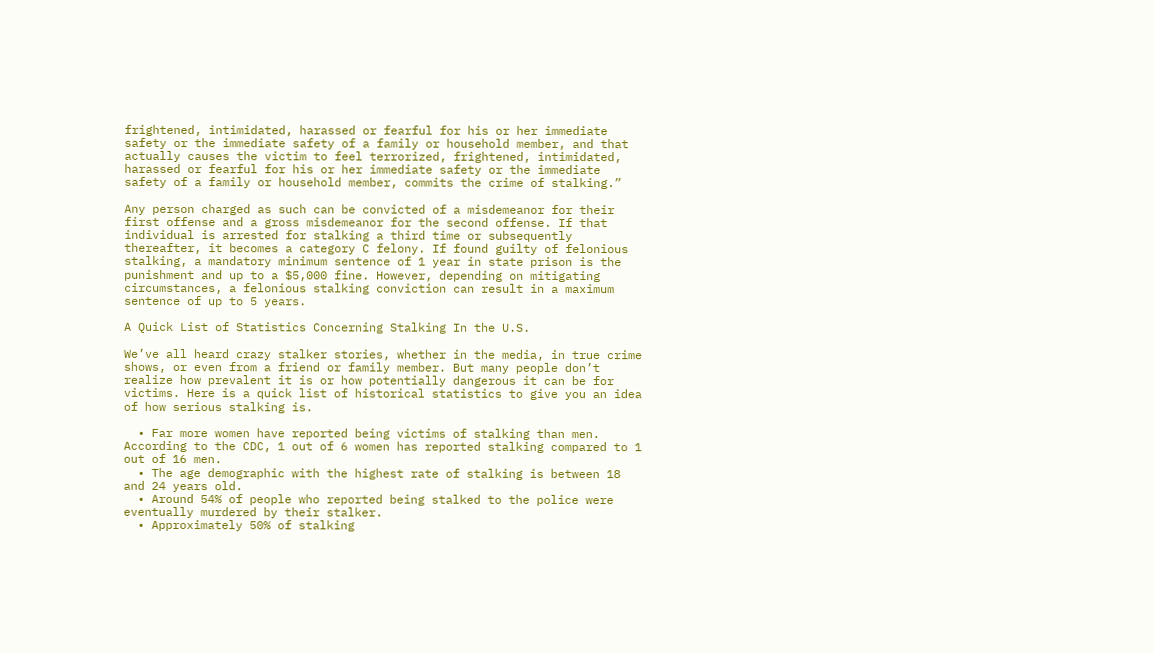frightened, intimidated, harassed or fearful for his or her immediate safety or the immediate safety of a family or household member, and that actually causes the victim to feel terrorized, frightened, intimidated, harassed or fearful for his or her immediate safety or the immediate safety of a family or household member, commits the crime of stalking.”

Any person charged as such can be convicted of a misdemeanor for their first offense and a gross misdemeanor for the second offense. If that individual is arrested for stalking a third time or subsequently thereafter, it becomes a category C felony. If found guilty of felonious stalking, a mandatory minimum sentence of 1 year in state prison is the punishment and up to a $5,000 fine. However, depending on mitigating circumstances, a felonious stalking conviction can result in a maximum sentence of up to 5 years.

A Quick List of Statistics Concerning Stalking In the U.S.

We’ve all heard crazy stalker stories, whether in the media, in true crime shows, or even from a friend or family member. But many people don’t realize how prevalent it is or how potentially dangerous it can be for victims. Here is a quick list of historical statistics to give you an idea of how serious stalking is.

  • Far more women have reported being victims of stalking than men. According to the CDC, 1 out of 6 women has reported stalking compared to 1 out of 16 men.
  • The age demographic with the highest rate of stalking is between 18 and 24 years old.
  • Around 54% of people who reported being stalked to the police were eventually murdered by their stalker.
  • Approximately 50% of stalking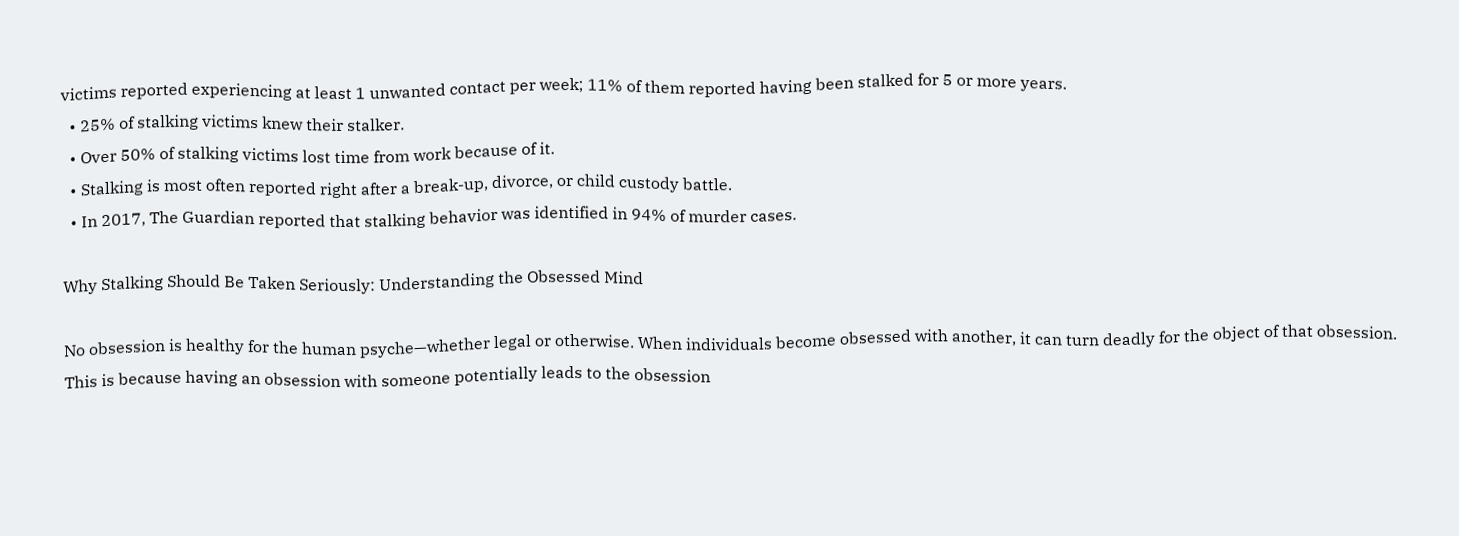victims reported experiencing at least 1 unwanted contact per week; 11% of them reported having been stalked for 5 or more years.
  • 25% of stalking victims knew their stalker.
  • Over 50% of stalking victims lost time from work because of it.
  • Stalking is most often reported right after a break-up, divorce, or child custody battle.
  • In 2017, The Guardian reported that stalking behavior was identified in 94% of murder cases.

Why Stalking Should Be Taken Seriously: Understanding the Obsessed Mind

No obsession is healthy for the human psyche—whether legal or otherwise. When individuals become obsessed with another, it can turn deadly for the object of that obsession. This is because having an obsession with someone potentially leads to the obsession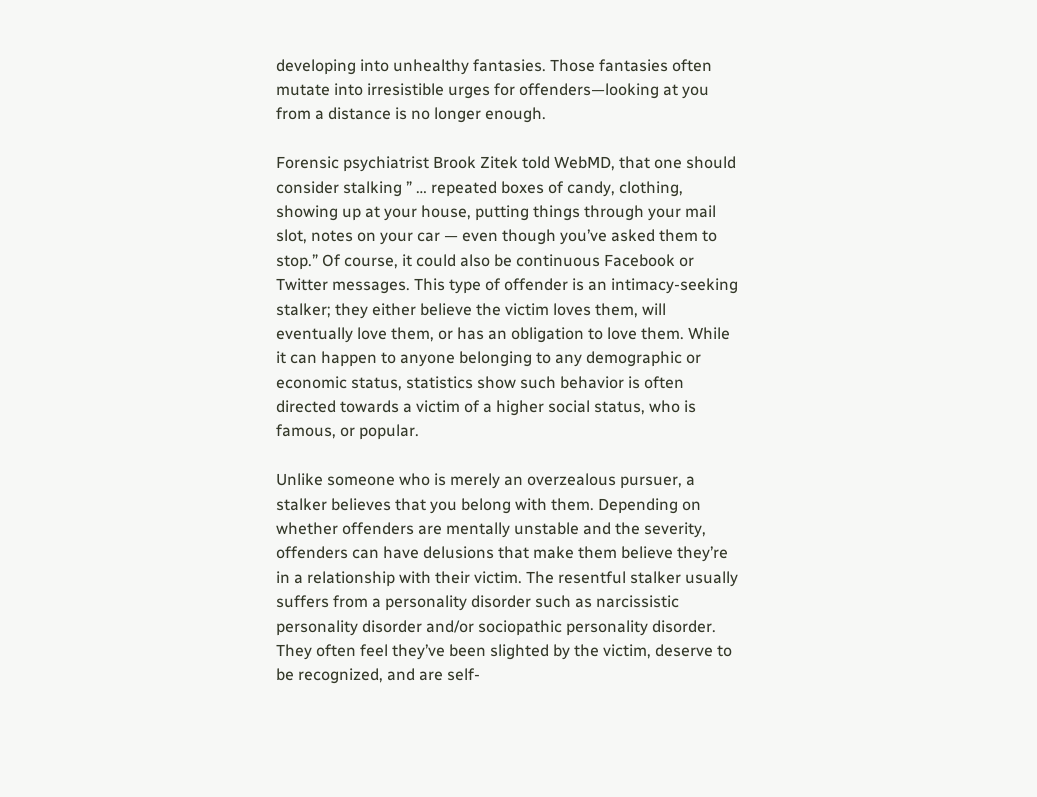developing into unhealthy fantasies. Those fantasies often mutate into irresistible urges for offenders—looking at you from a distance is no longer enough.

Forensic psychiatrist Brook Zitek told WebMD, that one should consider stalking ” … repeated boxes of candy, clothing, showing up at your house, putting things through your mail slot, notes on your car — even though you’ve asked them to stop.” Of course, it could also be continuous Facebook or Twitter messages. This type of offender is an intimacy-seeking stalker; they either believe the victim loves them, will eventually love them, or has an obligation to love them. While it can happen to anyone belonging to any demographic or economic status, statistics show such behavior is often directed towards a victim of a higher social status, who is famous, or popular.

Unlike someone who is merely an overzealous pursuer, a stalker believes that you belong with them. Depending on whether offenders are mentally unstable and the severity, offenders can have delusions that make them believe they’re in a relationship with their victim. The resentful stalker usually suffers from a personality disorder such as narcissistic personality disorder and/or sociopathic personality disorder. They often feel they’ve been slighted by the victim, deserve to be recognized, and are self-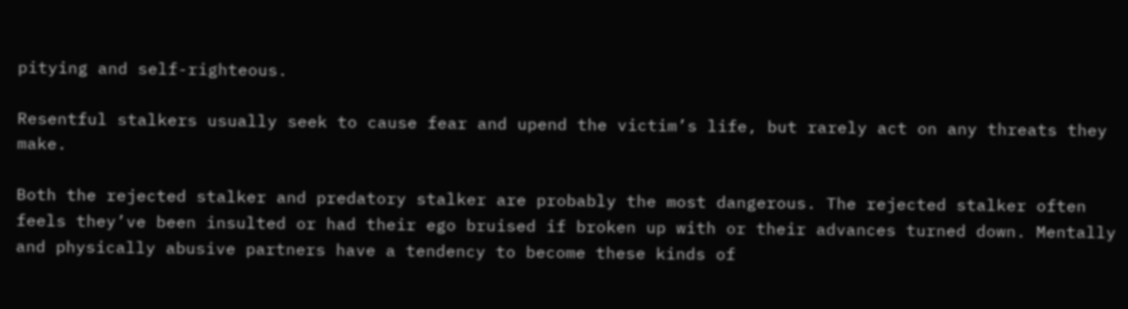pitying and self-righteous.

Resentful stalkers usually seek to cause fear and upend the victim’s life, but rarely act on any threats they make.

Both the rejected stalker and predatory stalker are probably the most dangerous. The rejected stalker often feels they’ve been insulted or had their ego bruised if broken up with or their advances turned down. Mentally and physically abusive partners have a tendency to become these kinds of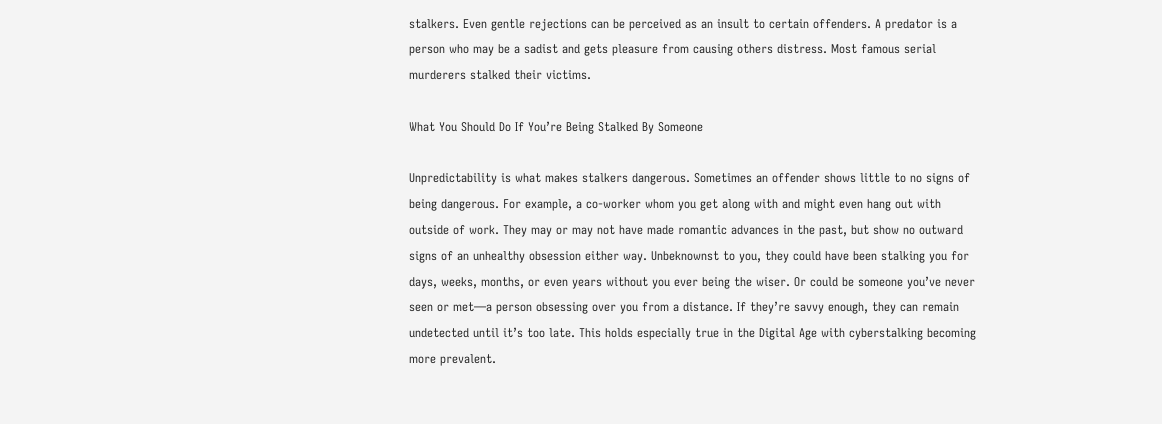stalkers. Even gentle rejections can be perceived as an insult to certain offenders. A predator is a person who may be a sadist and gets pleasure from causing others distress. Most famous serial murderers stalked their victims.

What You Should Do If You’re Being Stalked By Someone

Unpredictability is what makes stalkers dangerous. Sometimes an offender shows little to no signs of being dangerous. For example, a co-worker whom you get along with and might even hang out with outside of work. They may or may not have made romantic advances in the past, but show no outward signs of an unhealthy obsession either way. Unbeknownst to you, they could have been stalking you for days, weeks, months, or even years without you ever being the wiser. Or could be someone you’ve never seen or met—a person obsessing over you from a distance. If they’re savvy enough, they can remain undetected until it’s too late. This holds especially true in the Digital Age with cyberstalking becoming more prevalent.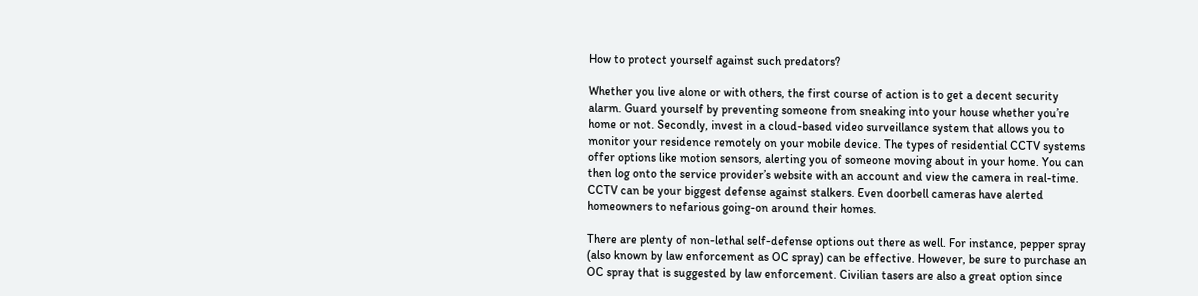How to protect yourself against such predators?

Whether you live alone or with others, the first course of action is to get a decent security alarm. Guard yourself by preventing someone from sneaking into your house whether you’re home or not. Secondly, invest in a cloud-based video surveillance system that allows you to monitor your residence remotely on your mobile device. The types of residential CCTV systems offer options like motion sensors, alerting you of someone moving about in your home. You can then log onto the service provider’s website with an account and view the camera in real-time. CCTV can be your biggest defense against stalkers. Even doorbell cameras have alerted homeowners to nefarious going-on around their homes.

There are plenty of non-lethal self-defense options out there as well. For instance, pepper spray (also known by law enforcement as OC spray) can be effective. However, be sure to purchase an OC spray that is suggested by law enforcement. Civilian tasers are also a great option since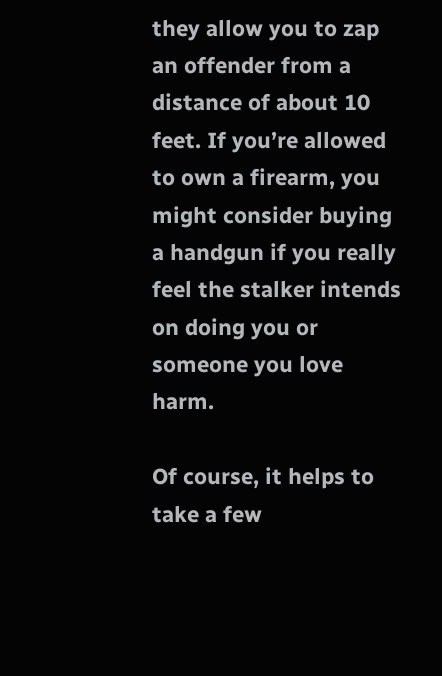they allow you to zap an offender from a distance of about 10 feet. If you’re allowed to own a firearm, you might consider buying a handgun if you really feel the stalker intends on doing you or someone you love harm.

Of course, it helps to take a few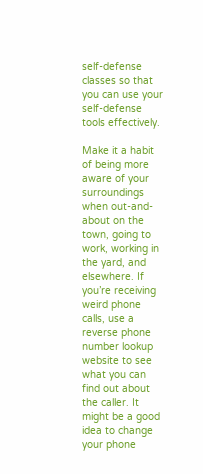self-defense classes so that you can use your self-defense tools effectively.

Make it a habit of being more aware of your surroundings when out-and-about on the town, going to work, working in the yard, and elsewhere. If you’re receiving weird phone calls, use a reverse phone number lookup website to see what you can find out about the caller. It might be a good idea to change your phone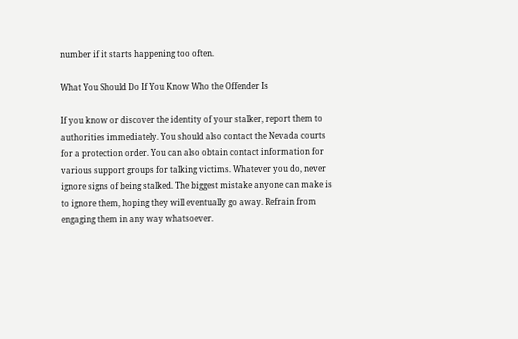number if it starts happening too often.

What You Should Do If You Know Who the Offender Is

If you know or discover the identity of your stalker, report them to authorities immediately. You should also contact the Nevada courts for a protection order. You can also obtain contact information for various support groups for talking victims. Whatever you do, never ignore signs of being stalked. The biggest mistake anyone can make is to ignore them, hoping they will eventually go away. Refrain from engaging them in any way whatsoever.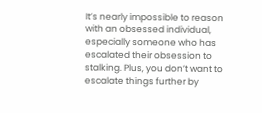It’s nearly impossible to reason with an obsessed individual, especially someone who has escalated their obsession to stalking. Plus, you don’t want to escalate things further by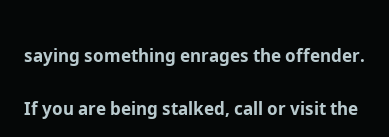saying something enrages the offender.

If you are being stalked, call or visit the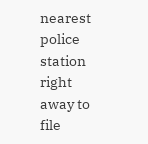nearest police station right away to file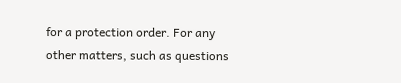for a protection order. For any other matters, such as questions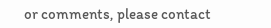or comments, please contact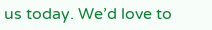us today. We’d love to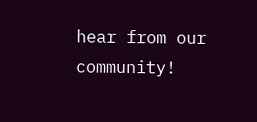hear from our community!